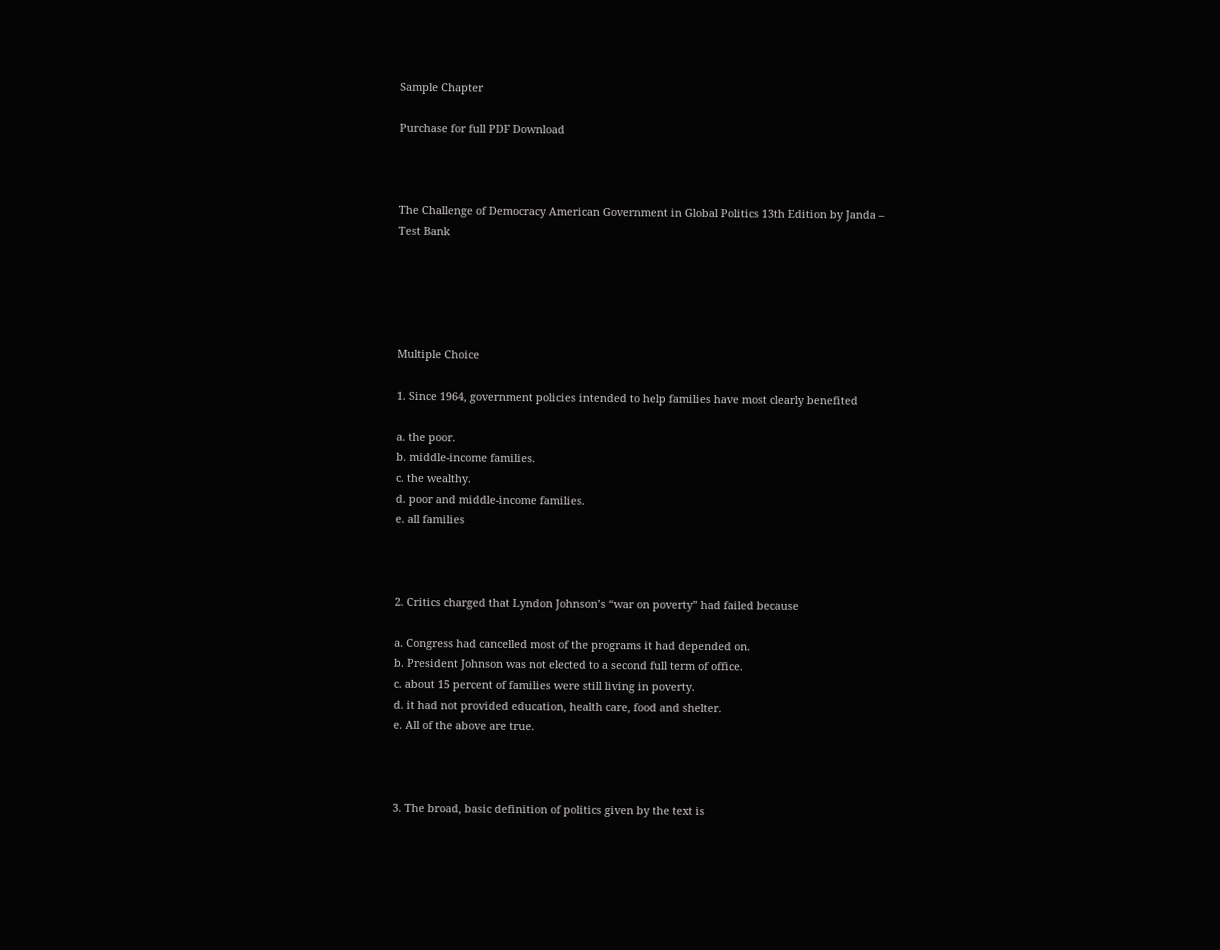Sample Chapter

Purchase for full PDF Download



The Challenge of Democracy American Government in Global Politics 13th Edition by Janda –
Test Bank





Multiple Choice

1. Since 1964, government policies intended to help families have most clearly benefited

a. the poor.
b. middle-income families.
c. the wealthy.
d. poor and middle-income families.
e. all families



2. Critics charged that Lyndon Johnson’s “war on poverty” had failed because

a. Congress had cancelled most of the programs it had depended on.
b. President Johnson was not elected to a second full term of office.
c. about 15 percent of families were still living in poverty.
d. it had not provided education, health care, food and shelter.
e. All of the above are true.



3. The broad, basic definition of politics given by the text is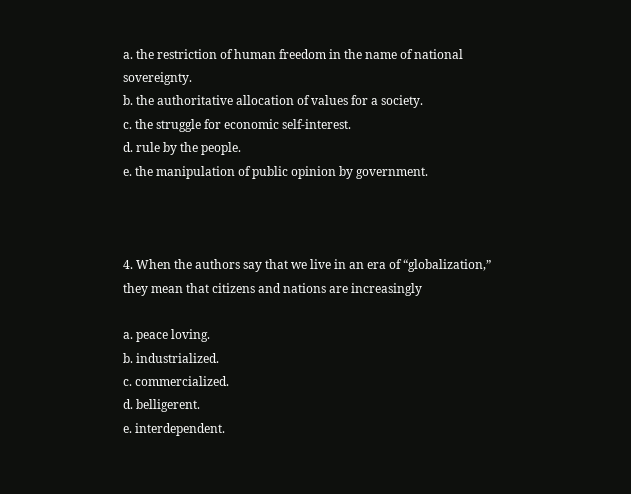a. the restriction of human freedom in the name of national sovereignty.
b. the authoritative allocation of values for a society.
c. the struggle for economic self-interest.
d. rule by the people.
e. the manipulation of public opinion by government.



4. When the authors say that we live in an era of “globalization,” they mean that citizens and nations are increasingly

a. peace loving.
b. industrialized.
c. commercialized.
d. belligerent.
e. interdependent.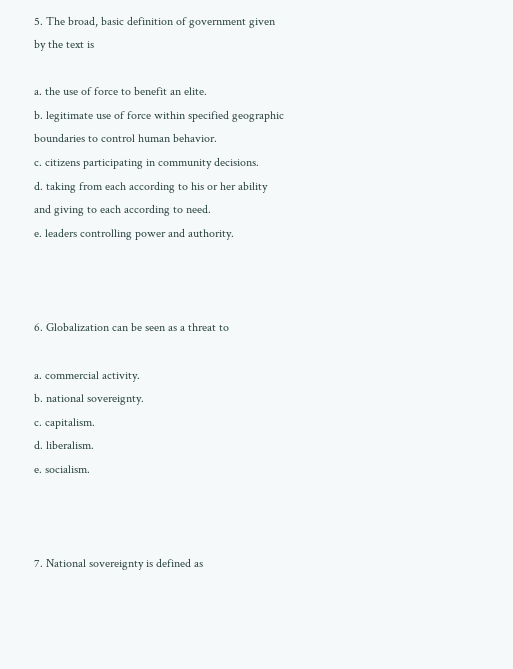5. The broad, basic definition of government given by the text is

a. the use of force to benefit an elite.
b. legitimate use of force within specified geographic boundaries to control human behavior.
c. citizens participating in community decisions.
d. taking from each according to his or her ability and giving to each according to need.
e. leaders controlling power and authority.



6. Globalization can be seen as a threat to

a. commercial activity.
b. national sovereignty.
c. capitalism.
d. liberalism.
e. socialism.



7. National sovereignty is defined as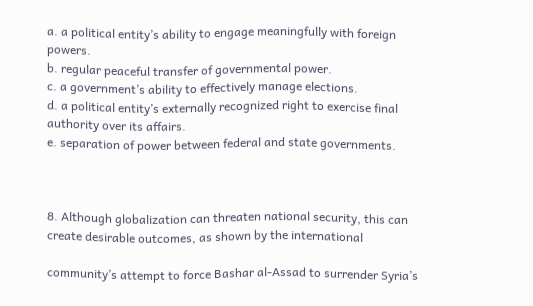a. a political entity’s ability to engage meaningfully with foreign powers.
b. regular peaceful transfer of governmental power.
c. a government’s ability to effectively manage elections.
d. a political entity’s externally recognized right to exercise final authority over its affairs.
e. separation of power between federal and state governments.



8. Although globalization can threaten national security, this can create desirable outcomes, as shown by the international

community’s attempt to force Bashar al-Assad to surrender Syria’s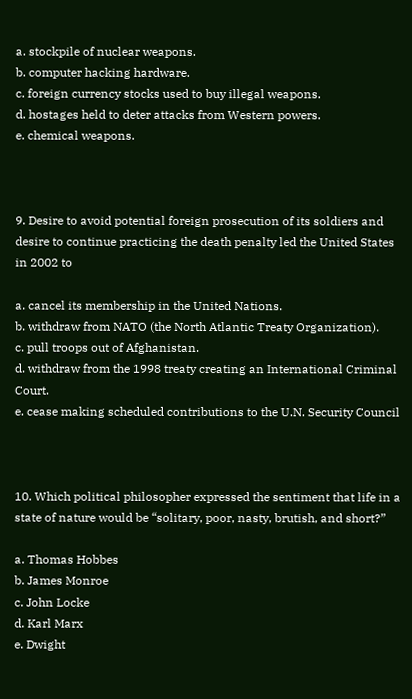a. stockpile of nuclear weapons.
b. computer hacking hardware.
c. foreign currency stocks used to buy illegal weapons.
d. hostages held to deter attacks from Western powers.
e. chemical weapons.



9. Desire to avoid potential foreign prosecution of its soldiers and desire to continue practicing the death penalty led the United States in 2002 to

a. cancel its membership in the United Nations.
b. withdraw from NATO (the North Atlantic Treaty Organization).
c. pull troops out of Afghanistan.
d. withdraw from the 1998 treaty creating an International Criminal Court.
e. cease making scheduled contributions to the U.N. Security Council



10. Which political philosopher expressed the sentiment that life in a state of nature would be “solitary, poor, nasty, brutish, and short?”

a. Thomas Hobbes
b. James Monroe
c. John Locke
d. Karl Marx
e. Dwight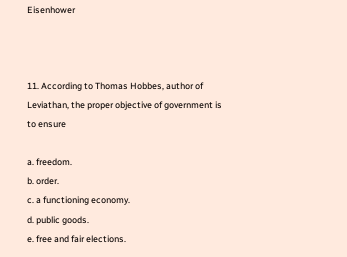Eisenhower



11. According to Thomas Hobbes, author of Leviathan, the proper objective of government is to ensure

a. freedom.
b. order.
c. a functioning economy.
d. public goods.
e. free and fair elections.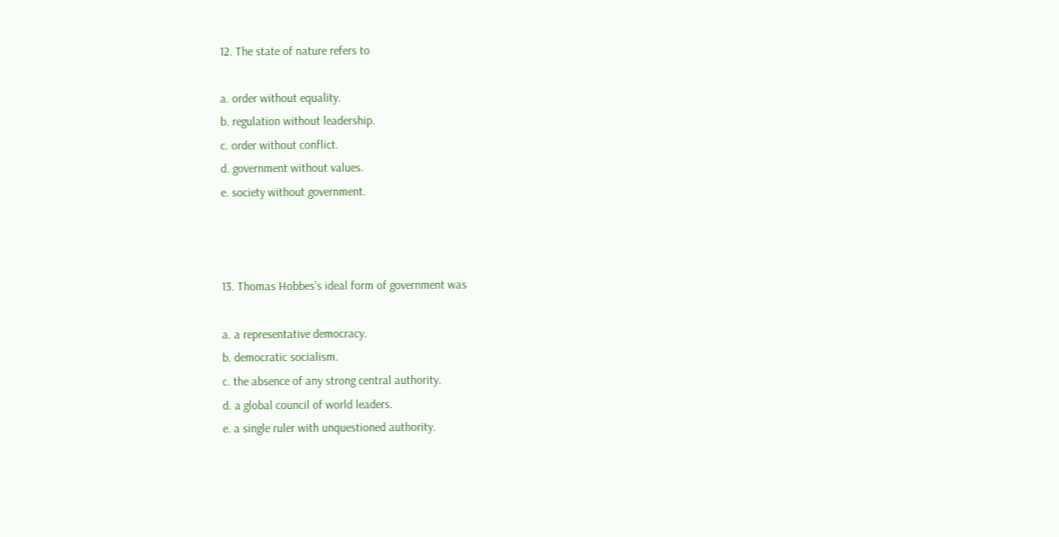12. The state of nature refers to

a. order without equality.
b. regulation without leadership.
c. order without conflict.
d. government without values.
e. society without government.



13. Thomas Hobbes’s ideal form of government was

a. a representative democracy.
b. democratic socialism.
c. the absence of any strong central authority.
d. a global council of world leaders.
e. a single ruler with unquestioned authority.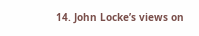14. John Locke’s views on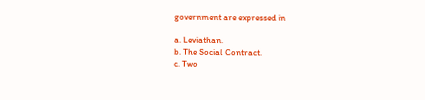government are expressed in

a. Leviathan.
b. The Social Contract.
c. Two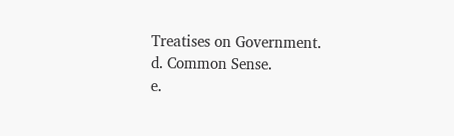Treatises on Government.
d. Common Sense.
e.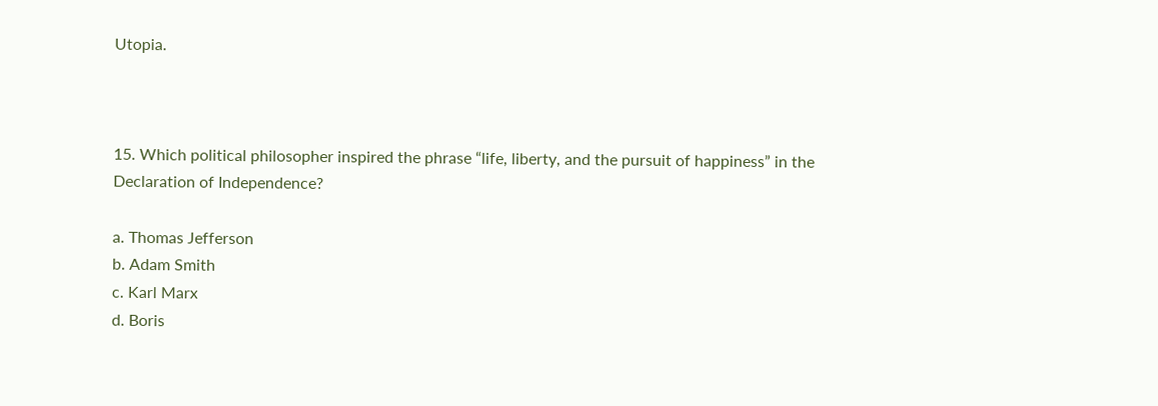Utopia.



15. Which political philosopher inspired the phrase “life, liberty, and the pursuit of happiness” in the Declaration of Independence?

a. Thomas Jefferson
b. Adam Smith
c. Karl Marx
d. Boris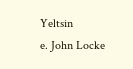Yeltsin
e. John Locke